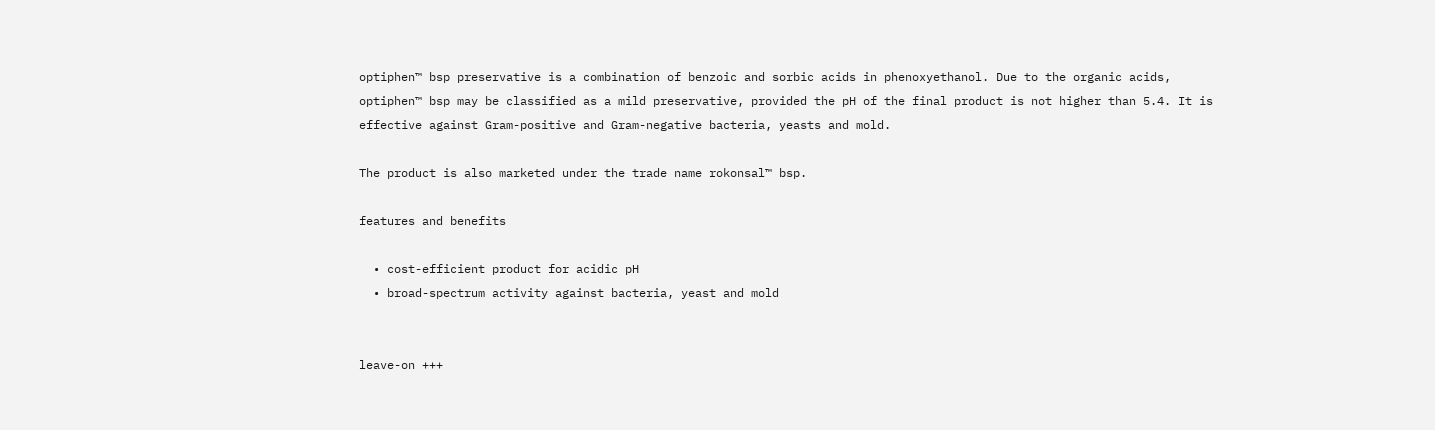optiphen™ bsp preservative is a combination of benzoic and sorbic acids in phenoxyethanol. Due to the organic acids, optiphen™ bsp may be classified as a mild preservative, provided the pH of the final product is not higher than 5.4. It is effective against Gram-positive and Gram-negative bacteria, yeasts and mold.

The product is also marketed under the trade name rokonsal™ bsp.

features and benefits

  • cost-efficient product for acidic pH
  • broad-spectrum activity against bacteria, yeast and mold


leave-on +++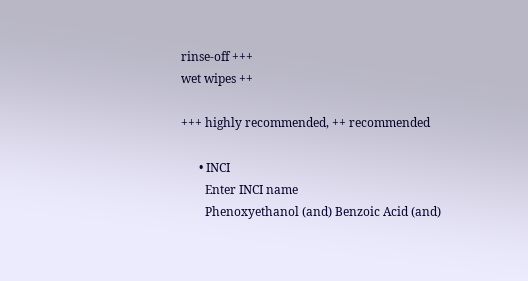rinse-off +++
wet wipes ++

+++ highly recommended, ++ recommended

      • INCI
        Enter INCI name
        Phenoxyethanol (and) Benzoic Acid (and)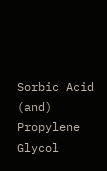Sorbic Acid (and) Propylene Glycol